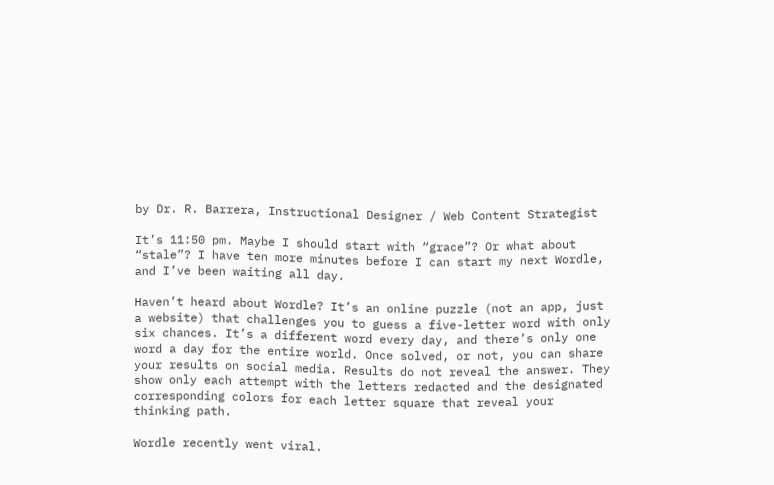by Dr. R. Barrera, Instructional Designer / Web Content Strategist

It’s 11:50 pm. Maybe I should start with “grace”? Or what about “stale”? I have ten more minutes before I can start my next Wordle, and I’ve been waiting all day.

Haven’t heard about Wordle? It’s an online puzzle (not an app, just a website) that challenges you to guess a five-letter word with only six chances. It’s a different word every day, and there’s only one word a day for the entire world. Once solved, or not, you can share your results on social media. Results do not reveal the answer. They show only each attempt with the letters redacted and the designated corresponding colors for each letter square that reveal your thinking path.

Wordle recently went viral.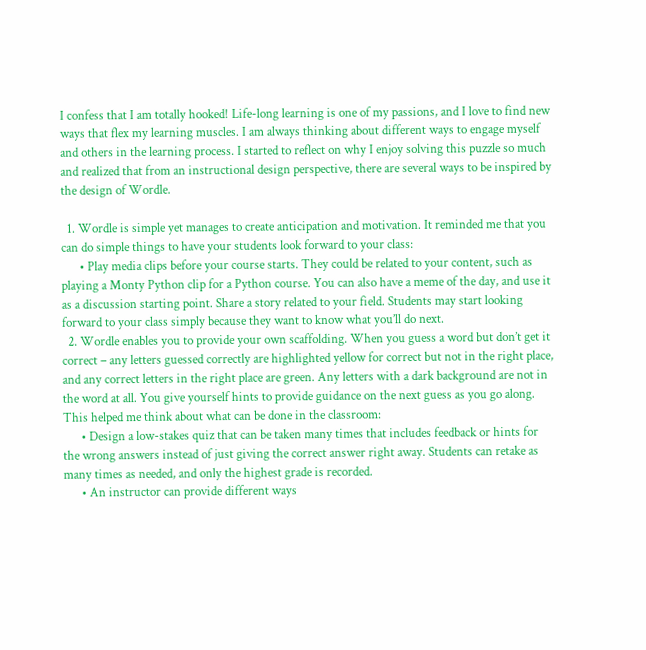I confess that I am totally hooked! Life-long learning is one of my passions, and I love to find new ways that flex my learning muscles. I am always thinking about different ways to engage myself and others in the learning process. I started to reflect on why I enjoy solving this puzzle so much and realized that from an instructional design perspective, there are several ways to be inspired by the design of Wordle.

  1. Wordle is simple yet manages to create anticipation and motivation. It reminded me that you can do simple things to have your students look forward to your class:
      • Play media clips before your course starts. They could be related to your content, such as playing a Monty Python clip for a Python course. You can also have a meme of the day, and use it as a discussion starting point. Share a story related to your field. Students may start looking forward to your class simply because they want to know what you’ll do next.
  2. Wordle enables you to provide your own scaffolding. When you guess a word but don’t get it correct – any letters guessed correctly are highlighted yellow for correct but not in the right place, and any correct letters in the right place are green. Any letters with a dark background are not in the word at all. You give yourself hints to provide guidance on the next guess as you go along. This helped me think about what can be done in the classroom:
      • Design a low-stakes quiz that can be taken many times that includes feedback or hints for the wrong answers instead of just giving the correct answer right away. Students can retake as many times as needed, and only the highest grade is recorded.
      • An instructor can provide different ways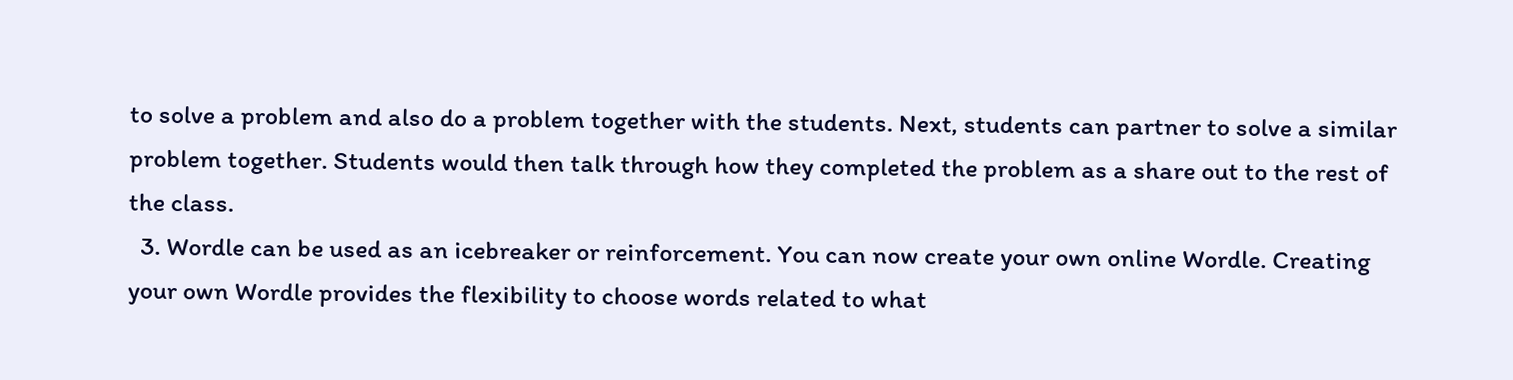to solve a problem and also do a problem together with the students. Next, students can partner to solve a similar problem together. Students would then talk through how they completed the problem as a share out to the rest of the class.
  3. Wordle can be used as an icebreaker or reinforcement. You can now create your own online Wordle. Creating your own Wordle provides the flexibility to choose words related to what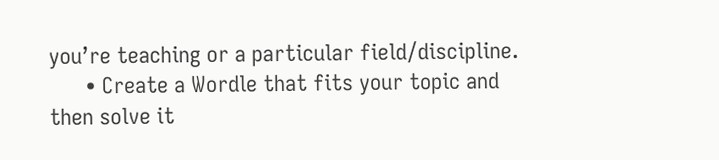you’re teaching or a particular field/discipline.
      • Create a Wordle that fits your topic and then solve it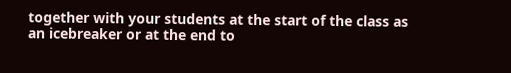together with your students at the start of the class as an icebreaker or at the end to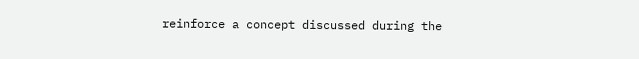reinforce a concept discussed during the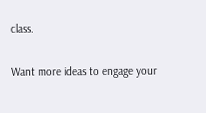class.

Want more ideas to engage your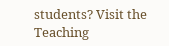students? Visit the Teaching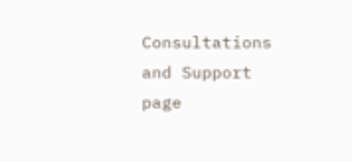Consultations and Support page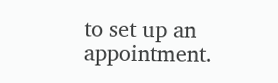to set up an appointment.